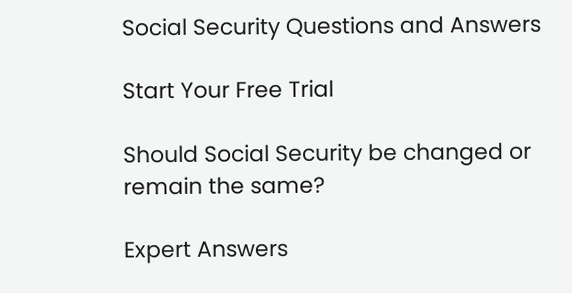Social Security Questions and Answers

Start Your Free Trial

Should Social Security be changed or remain the same?

Expert Answers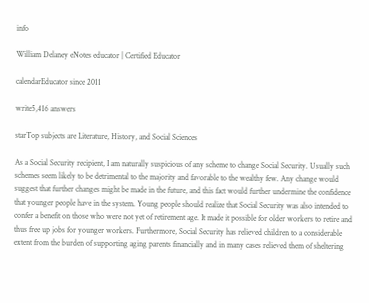info

William Delaney eNotes educator | Certified Educator

calendarEducator since 2011

write5,416 answers

starTop subjects are Literature, History, and Social Sciences

As a Social Security recipient, I am naturally suspicious of any scheme to change Social Security. Usually such schemes seem likely to be detrimental to the majority and favorable to the wealthy few. Any change would suggest that further changes might be made in the future, and this fact would further undermine the confidence that younger people have in the system. Young people should realize that Social Security was also intended to confer a benefit on those who were not yet of retirement age. It made it possible for older workers to retire and thus free up jobs for younger workers. Furthermore, Social Security has relieved children to a considerable extent from the burden of supporting aging parents financially and in many cases relieved them of sheltering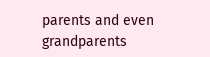parents and even grandparents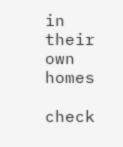in their own homes

check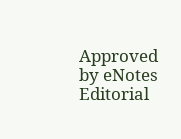Approved by eNotes Editorial